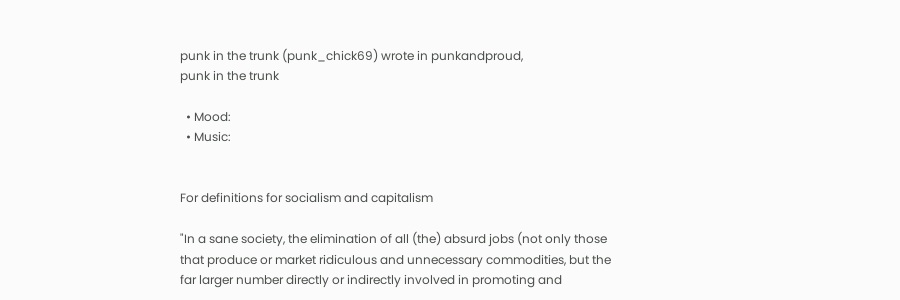punk in the trunk (punk_chick69) wrote in punkandproud,
punk in the trunk

  • Mood:
  • Music:


For definitions for socialism and capitalism

"In a sane society, the elimination of all (the) absurd jobs (not only those that produce or market ridiculous and unnecessary commodities, but the far larger number directly or indirectly involved in promoting and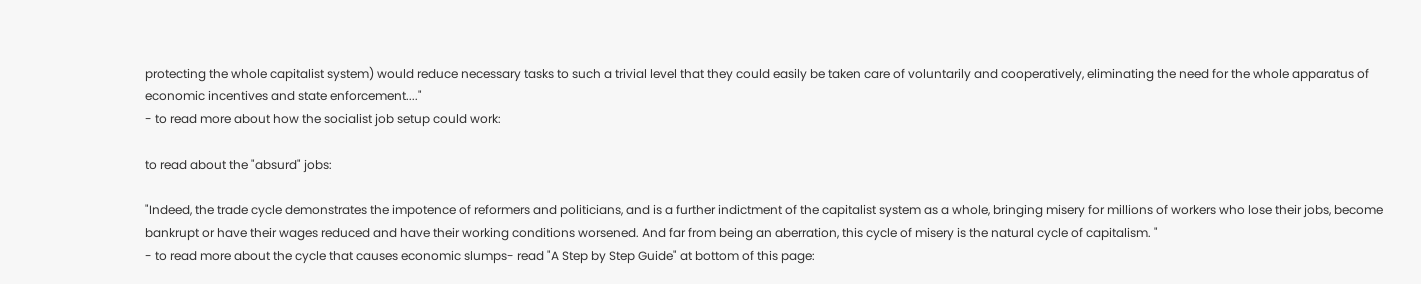protecting the whole capitalist system) would reduce necessary tasks to such a trivial level that they could easily be taken care of voluntarily and cooperatively, eliminating the need for the whole apparatus of economic incentives and state enforcement...."
- to read more about how the socialist job setup could work:

to read about the "absurd" jobs:

"Indeed, the trade cycle demonstrates the impotence of reformers and politicians, and is a further indictment of the capitalist system as a whole, bringing misery for millions of workers who lose their jobs, become bankrupt or have their wages reduced and have their working conditions worsened. And far from being an aberration, this cycle of misery is the natural cycle of capitalism. "
- to read more about the cycle that causes economic slumps- read "A Step by Step Guide" at bottom of this page: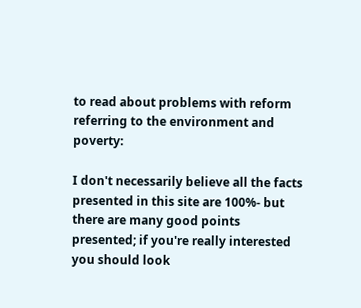to read about problems with reform referring to the environment and poverty:

I don't necessarily believe all the facts presented in this site are 100%- but there are many good points presented; if you're really interested you should look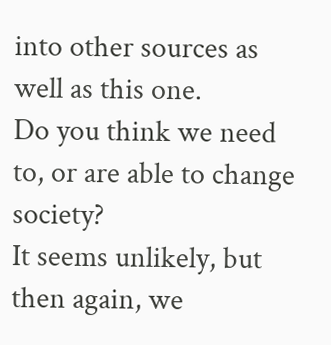into other sources as well as this one.
Do you think we need to, or are able to change society?
It seems unlikely, but then again, we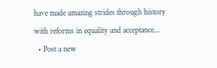have made amazing strides through history with reforms in equality and acceptance...
  • Post a new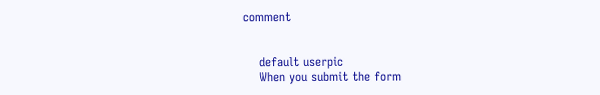comment


    default userpic
    When you submit the form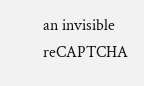an invisible reCAPTCHA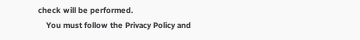check will be performed.
    You must follow the Privacy Policy and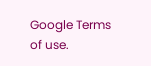Google Terms of use.